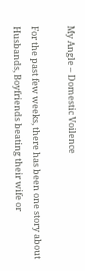My Angle – Domestic Voilence

For the past few weeks, there has been one story about Husbands, Boyfriends beating their wife or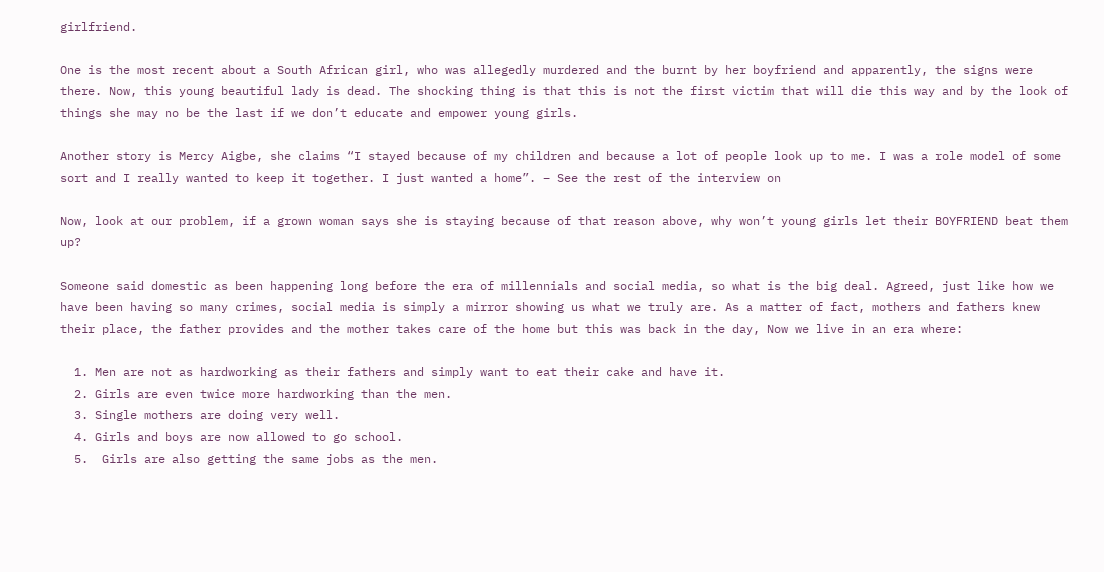girlfriend.

One is the most recent about a South African girl, who was allegedly murdered and the burnt by her boyfriend and apparently, the signs were there. Now, this young beautiful lady is dead. The shocking thing is that this is not the first victim that will die this way and by the look of things she may no be the last if we don’t educate and empower young girls.

Another story is Mercy Aigbe, she claims “I stayed because of my children and because a lot of people look up to me. I was a role model of some sort and I really wanted to keep it together. I just wanted a home”. – See the rest of the interview on

Now, look at our problem, if a grown woman says she is staying because of that reason above, why won’t young girls let their BOYFRIEND beat them up?

Someone said domestic as been happening long before the era of millennials and social media, so what is the big deal. Agreed, just like how we have been having so many crimes, social media is simply a mirror showing us what we truly are. As a matter of fact, mothers and fathers knew their place, the father provides and the mother takes care of the home but this was back in the day, Now we live in an era where:

  1. Men are not as hardworking as their fathers and simply want to eat their cake and have it.
  2. Girls are even twice more hardworking than the men.
  3. Single mothers are doing very well.
  4. Girls and boys are now allowed to go school.
  5.  Girls are also getting the same jobs as the men.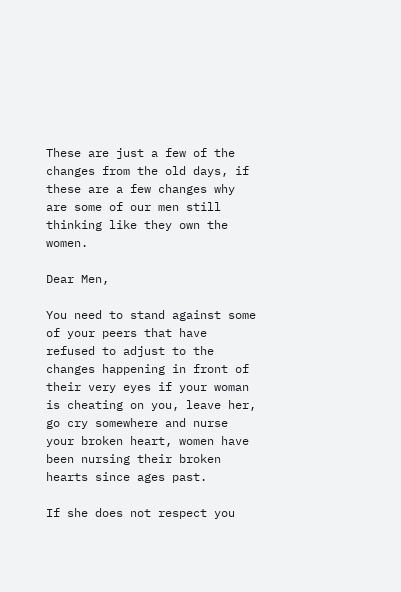These are just a few of the changes from the old days, if these are a few changes why are some of our men still thinking like they own the women.

Dear Men,

You need to stand against some of your peers that have refused to adjust to the changes happening in front of their very eyes if your woman is cheating on you, leave her, go cry somewhere and nurse your broken heart, women have been nursing their broken hearts since ages past.

If she does not respect you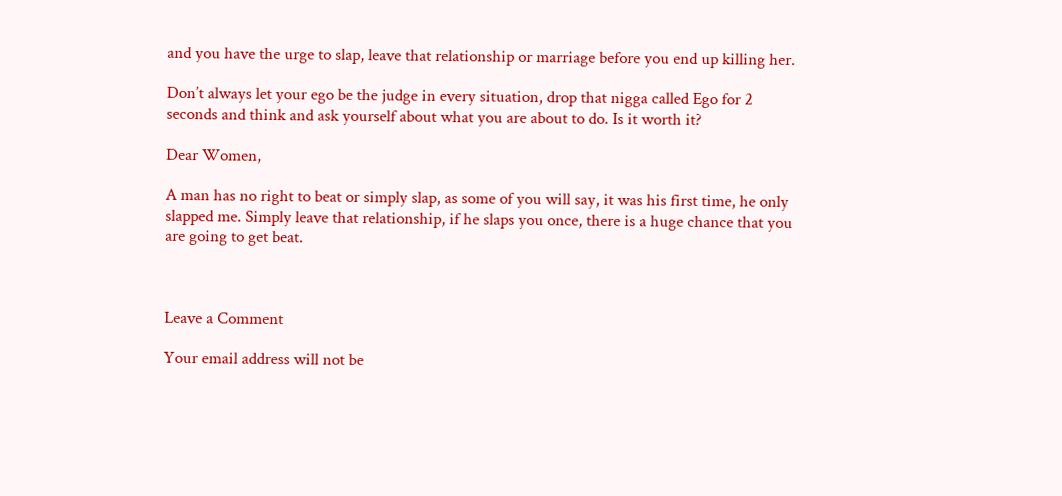and you have the urge to slap, leave that relationship or marriage before you end up killing her.

Don’t always let your ego be the judge in every situation, drop that nigga called Ego for 2 seconds and think and ask yourself about what you are about to do. Is it worth it?

Dear Women,

A man has no right to beat or simply slap, as some of you will say, it was his first time, he only slapped me. Simply leave that relationship, if he slaps you once, there is a huge chance that you are going to get beat.



Leave a Comment

Your email address will not be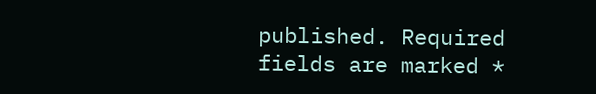published. Required fields are marked *